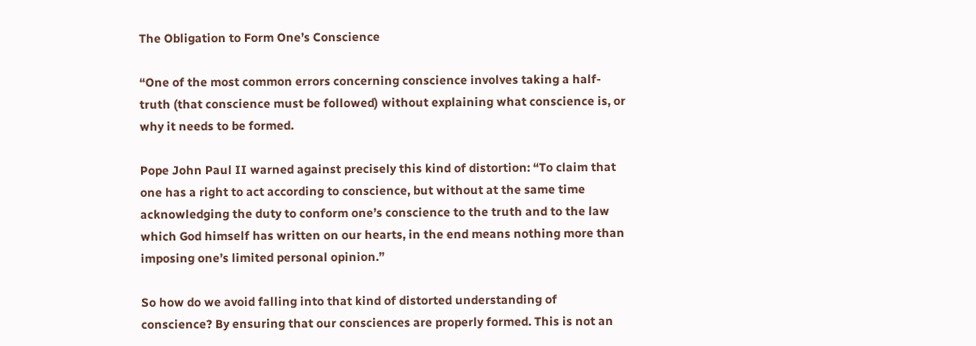The Obligation to Form One’s Conscience

“One of the most common errors concerning conscience involves taking a half-truth (that conscience must be followed) without explaining what conscience is, or why it needs to be formed.

Pope John Paul II warned against precisely this kind of distortion: “To claim that one has a right to act according to conscience, but without at the same time acknowledging the duty to conform one’s conscience to the truth and to the law which God himself has written on our hearts, in the end means nothing more than imposing one’s limited personal opinion.”

So how do we avoid falling into that kind of distorted understanding of conscience? By ensuring that our consciences are properly formed. This is not an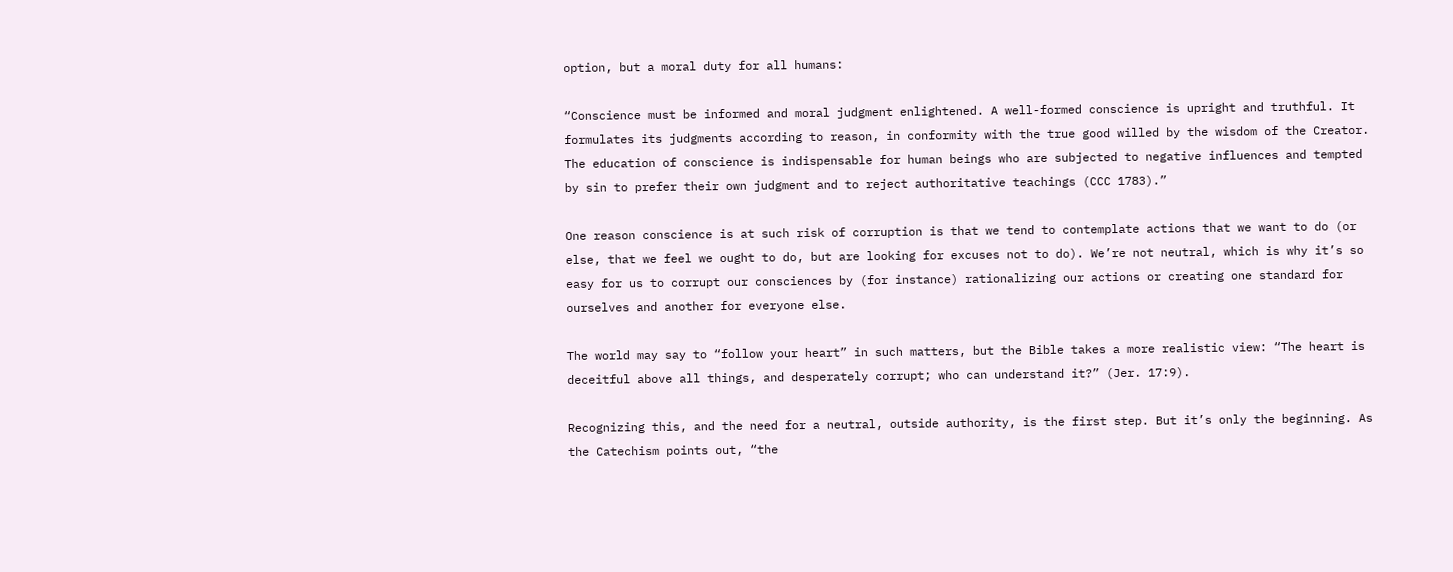option, but a moral duty for all humans:

“Conscience must be informed and moral judgment enlightened. A well-formed conscience is upright and truthful. It formulates its judgments according to reason, in conformity with the true good willed by the wisdom of the Creator. The education of conscience is indispensable for human beings who are subjected to negative influences and tempted by sin to prefer their own judgment and to reject authoritative teachings (CCC 1783).”

One reason conscience is at such risk of corruption is that we tend to contemplate actions that we want to do (or else, that we feel we ought to do, but are looking for excuses not to do). We’re not neutral, which is why it’s so easy for us to corrupt our consciences by (for instance) rationalizing our actions or creating one standard for ourselves and another for everyone else.

The world may say to “follow your heart” in such matters, but the Bible takes a more realistic view: “The heart is deceitful above all things, and desperately corrupt; who can understand it?” (Jer. 17:9).

Recognizing this, and the need for a neutral, outside authority, is the first step. But it’s only the beginning. As the Catechism points out, “the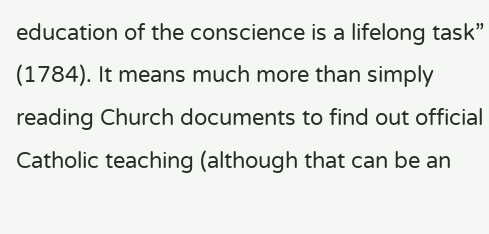education of the conscience is a lifelong task” (1784). It means much more than simply reading Church documents to find out official Catholic teaching (although that can be an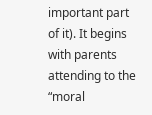important part of it). It begins with parents attending to the “moral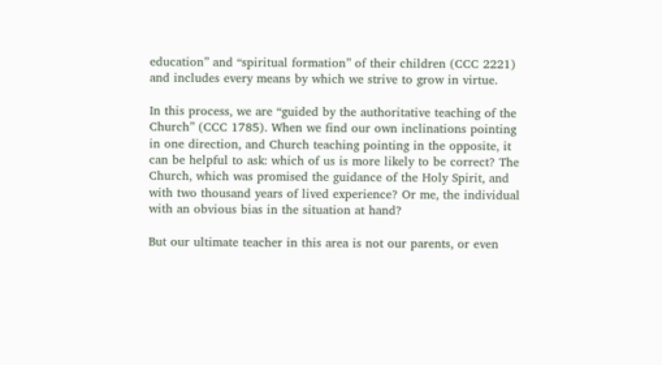education” and “spiritual formation” of their children (CCC 2221) and includes every means by which we strive to grow in virtue.

In this process, we are “guided by the authoritative teaching of the Church” (CCC 1785). When we find our own inclinations pointing in one direction, and Church teaching pointing in the opposite, it can be helpful to ask: which of us is more likely to be correct? The Church, which was promised the guidance of the Holy Spirit, and with two thousand years of lived experience? Or me, the individual with an obvious bias in the situation at hand?

But our ultimate teacher in this area is not our parents, or even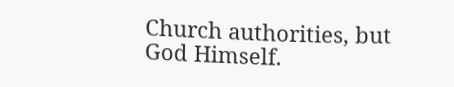Church authorities, but God Himself.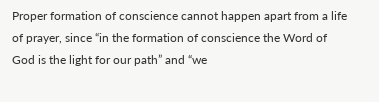Proper formation of conscience cannot happen apart from a life of prayer, since “in the formation of conscience the Word of God is the light for our path” and “we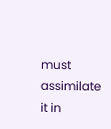must assimilate it in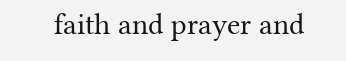faith and prayer and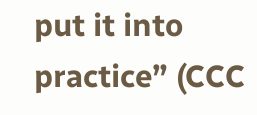put it into practice” (CCC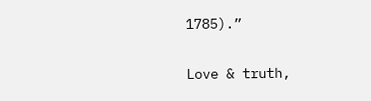1785).”

Love & truth,